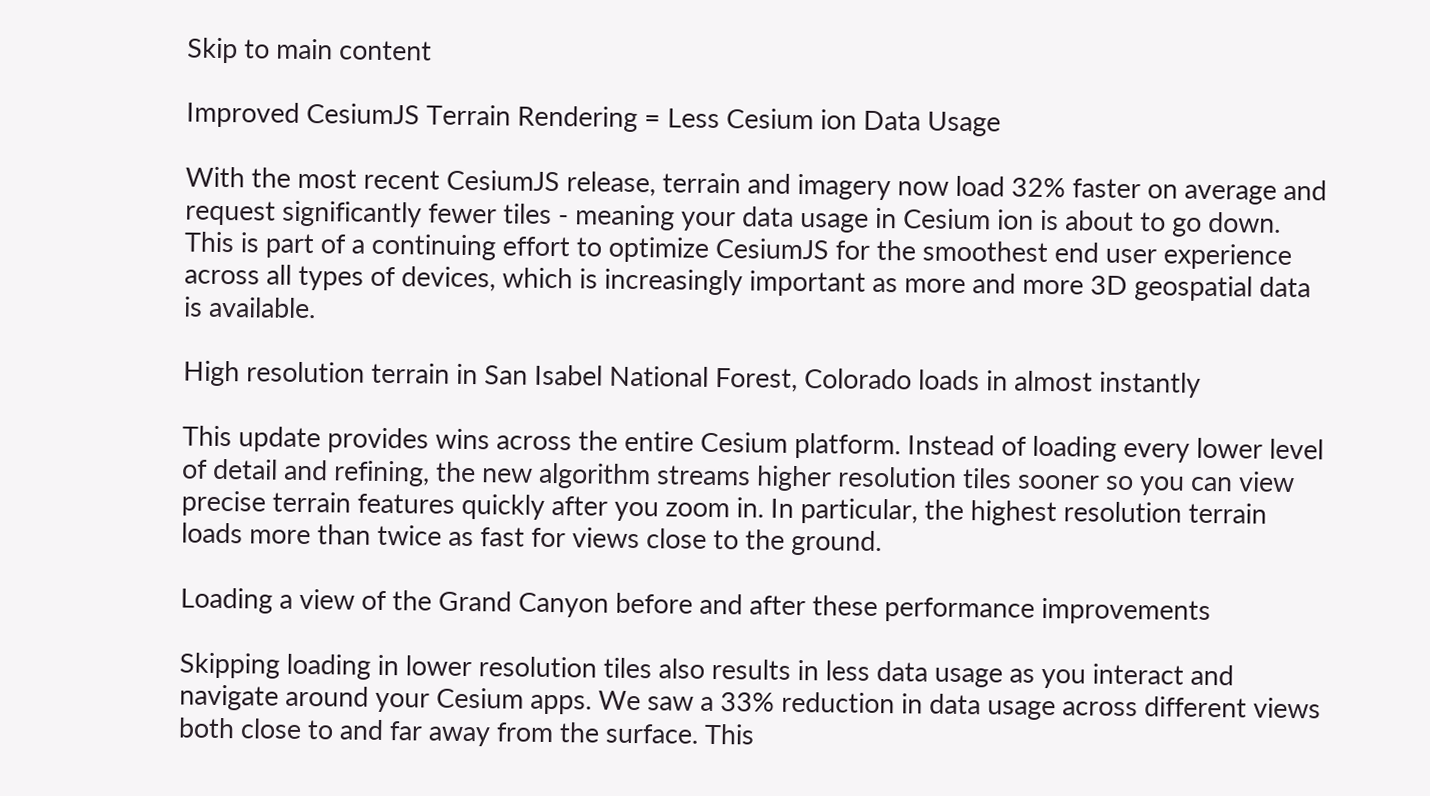Skip to main content

Improved CesiumJS Terrain Rendering = Less Cesium ion Data Usage

With the most recent CesiumJS release, terrain and imagery now load 32% faster on average and request significantly fewer tiles - meaning your data usage in Cesium ion is about to go down. This is part of a continuing effort to optimize CesiumJS for the smoothest end user experience across all types of devices, which is increasingly important as more and more 3D geospatial data is available.

High resolution terrain in San Isabel National Forest, Colorado loads in almost instantly

This update provides wins across the entire Cesium platform. Instead of loading every lower level of detail and refining, the new algorithm streams higher resolution tiles sooner so you can view precise terrain features quickly after you zoom in. In particular, the highest resolution terrain loads more than twice as fast for views close to the ground.

Loading a view of the Grand Canyon before and after these performance improvements

Skipping loading in lower resolution tiles also results in less data usage as you interact and navigate around your Cesium apps. We saw a 33% reduction in data usage across different views both close to and far away from the surface. This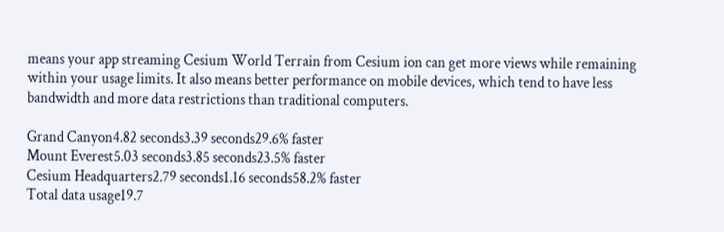means your app streaming Cesium World Terrain from Cesium ion can get more views while remaining within your usage limits. It also means better performance on mobile devices, which tend to have less bandwidth and more data restrictions than traditional computers.

Grand Canyon4.82 seconds3.39 seconds29.6% faster
Mount Everest5.03 seconds3.85 seconds23.5% faster
Cesium Headquarters2.79 seconds1.16 seconds58.2% faster
Total data usage19.7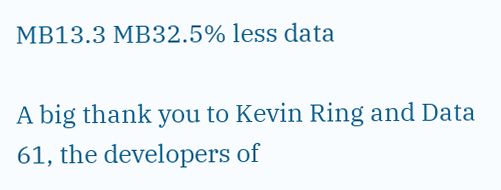MB13.3 MB32.5% less data

A big thank you to Kevin Ring and Data 61, the developers of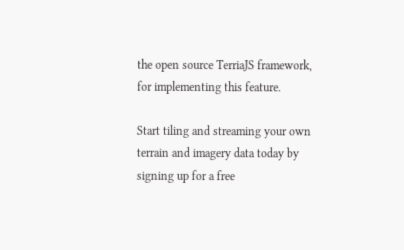the open source TerriaJS framework, for implementing this feature.

Start tiling and streaming your own terrain and imagery data today by signing up for a free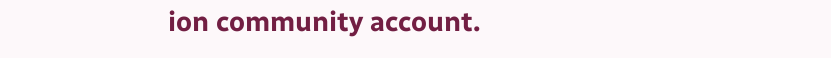ion community account.